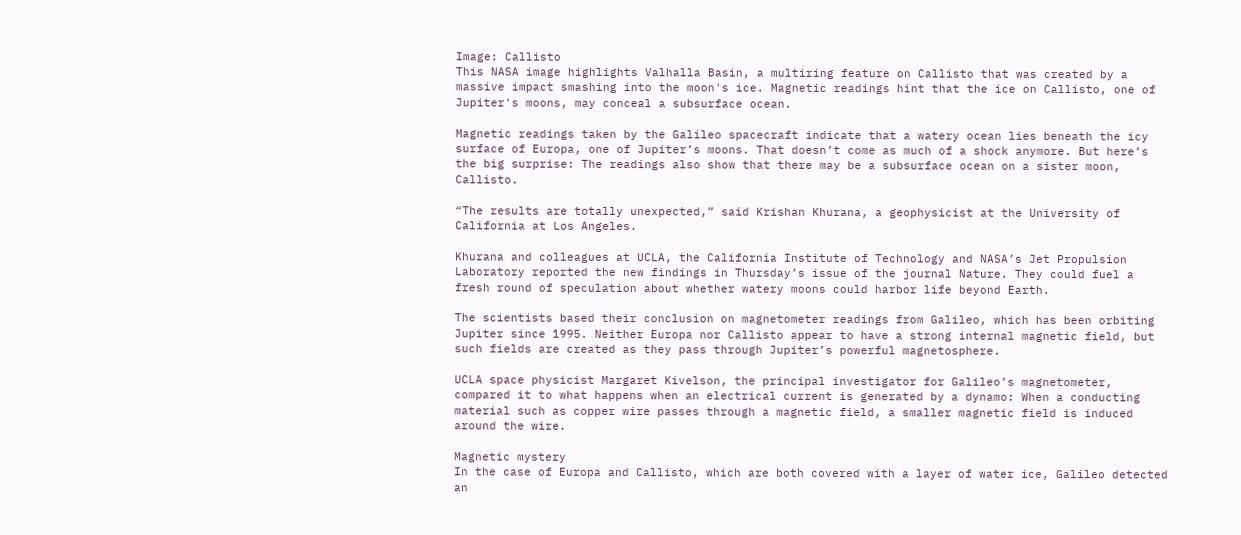Image: Callisto
This NASA image highlights Valhalla Basin, a multiring feature on Callisto that was created by a massive impact smashing into the moon's ice. Magnetic readings hint that the ice on Callisto, one of Jupiter's moons, may conceal a subsurface ocean.

Magnetic readings taken by the Galileo spacecraft indicate that a watery ocean lies beneath the icy surface of Europa, one of Jupiter’s moons. That doesn’t come as much of a shock anymore. But here’s the big surprise: The readings also show that there may be a subsurface ocean on a sister moon, Callisto.

“The results are totally unexpected,” said Krishan Khurana, a geophysicist at the University of California at Los Angeles.

Khurana and colleagues at UCLA, the California Institute of Technology and NASA’s Jet Propulsion Laboratory reported the new findings in Thursday’s issue of the journal Nature. They could fuel a fresh round of speculation about whether watery moons could harbor life beyond Earth.

The scientists based their conclusion on magnetometer readings from Galileo, which has been orbiting Jupiter since 1995. Neither Europa nor Callisto appear to have a strong internal magnetic field, but such fields are created as they pass through Jupiter’s powerful magnetosphere.

UCLA space physicist Margaret Kivelson, the principal investigator for Galileo’s magnetometer, compared it to what happens when an electrical current is generated by a dynamo: When a conducting material such as copper wire passes through a magnetic field, a smaller magnetic field is induced around the wire.

Magnetic mystery
In the case of Europa and Callisto, which are both covered with a layer of water ice, Galileo detected an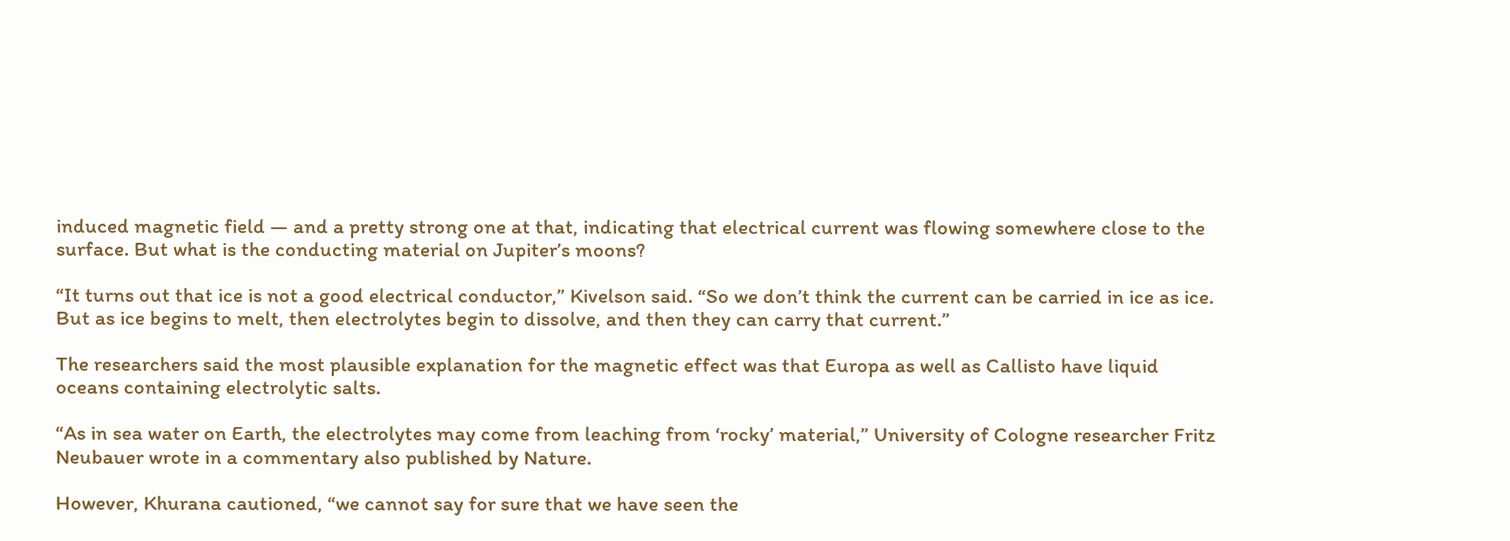induced magnetic field — and a pretty strong one at that, indicating that electrical current was flowing somewhere close to the surface. But what is the conducting material on Jupiter’s moons?

“It turns out that ice is not a good electrical conductor,” Kivelson said. “So we don’t think the current can be carried in ice as ice. But as ice begins to melt, then electrolytes begin to dissolve, and then they can carry that current.”

The researchers said the most plausible explanation for the magnetic effect was that Europa as well as Callisto have liquid oceans containing electrolytic salts.

“As in sea water on Earth, the electrolytes may come from leaching from ‘rocky’ material,” University of Cologne researcher Fritz Neubauer wrote in a commentary also published by Nature.

However, Khurana cautioned, “we cannot say for sure that we have seen the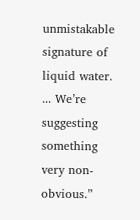unmistakable signature of liquid water. ... We’re suggesting something very non-obvious.”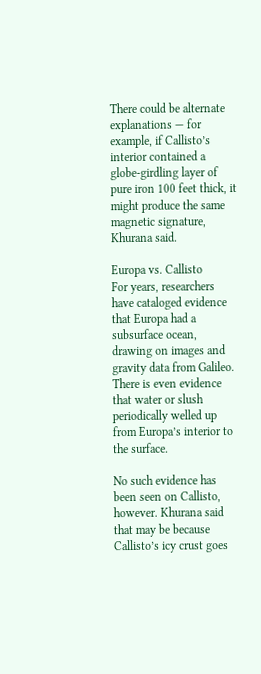There could be alternate explanations — for example, if Callisto’s interior contained a globe-girdling layer of pure iron 100 feet thick, it might produce the same magnetic signature, Khurana said.

Europa vs. Callisto
For years, researchers have cataloged evidence that Europa had a subsurface ocean, drawing on images and gravity data from Galileo. There is even evidence that water or slush periodically welled up from Europa’s interior to the surface.

No such evidence has been seen on Callisto, however. Khurana said that may be because Callisto’s icy crust goes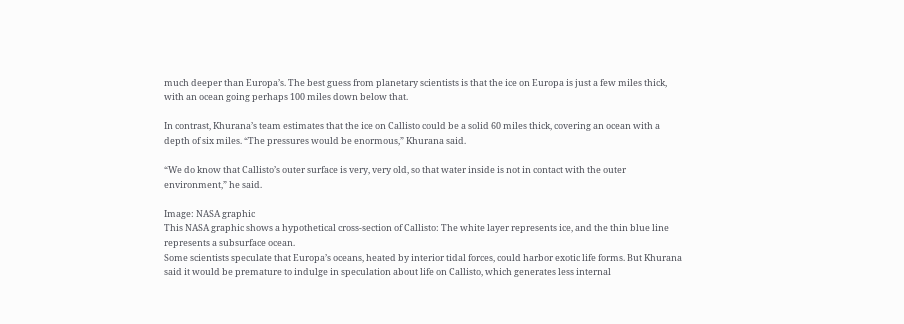much deeper than Europa’s. The best guess from planetary scientists is that the ice on Europa is just a few miles thick, with an ocean going perhaps 100 miles down below that.

In contrast, Khurana’s team estimates that the ice on Callisto could be a solid 60 miles thick, covering an ocean with a depth of six miles. “The pressures would be enormous,” Khurana said.

“We do know that Callisto’s outer surface is very, very old, so that water inside is not in contact with the outer environment,” he said.

Image: NASA graphic
This NASA graphic shows a hypothetical cross-section of Callisto: The white layer represents ice, and the thin blue line represents a subsurface ocean.
Some scientists speculate that Europa’s oceans, heated by interior tidal forces, could harbor exotic life forms. But Khurana said it would be premature to indulge in speculation about life on Callisto, which generates less internal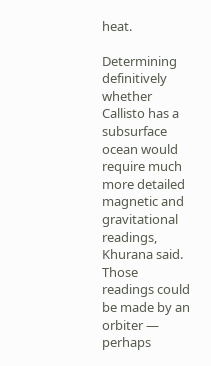heat.

Determining definitively whether Callisto has a subsurface ocean would require much more detailed magnetic and gravitational readings, Khurana said. Those readings could be made by an orbiter — perhaps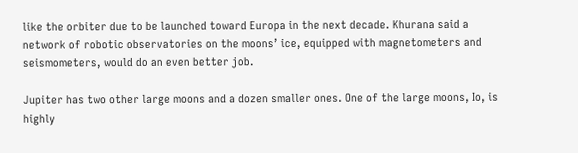like the orbiter due to be launched toward Europa in the next decade. Khurana said a network of robotic observatories on the moons’ ice, equipped with magnetometers and seismometers, would do an even better job.

Jupiter has two other large moons and a dozen smaller ones. One of the large moons, Io, is highly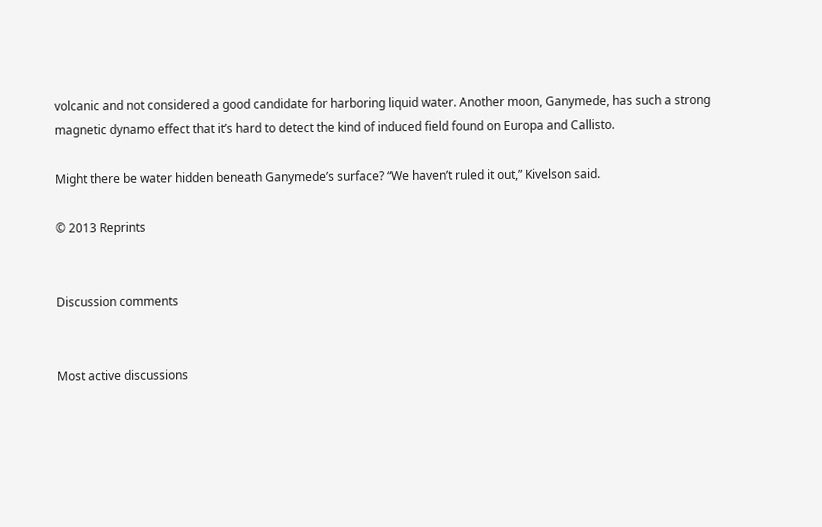volcanic and not considered a good candidate for harboring liquid water. Another moon, Ganymede, has such a strong magnetic dynamo effect that it’s hard to detect the kind of induced field found on Europa and Callisto.

Might there be water hidden beneath Ganymede’s surface? “We haven’t ruled it out,” Kivelson said.

© 2013 Reprints


Discussion comments


Most active discussions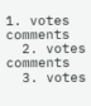1. votes comments
  2. votes comments
  3. votes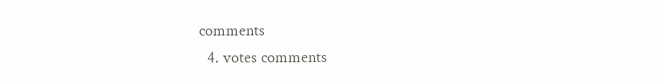comments
  4. votes comments